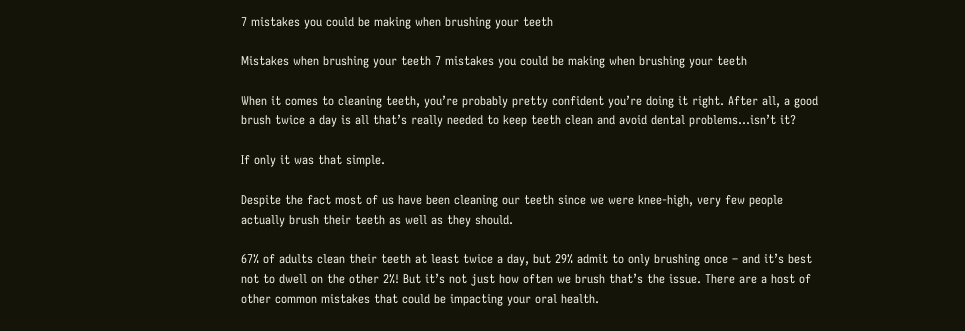7 mistakes you could be making when brushing your teeth

Mistakes when brushing your teeth 7 mistakes you could be making when brushing your teeth

When it comes to cleaning teeth, you’re probably pretty confident you’re doing it right. After all, a good brush twice a day is all that’s really needed to keep teeth clean and avoid dental problems…isn’t it?

If only it was that simple.

Despite the fact most of us have been cleaning our teeth since we were knee-high, very few people actually brush their teeth as well as they should.

67% of adults clean their teeth at least twice a day, but 29% admit to only brushing once – and it’s best not to dwell on the other 2%! But it’s not just how often we brush that’s the issue. There are a host of other common mistakes that could be impacting your oral health.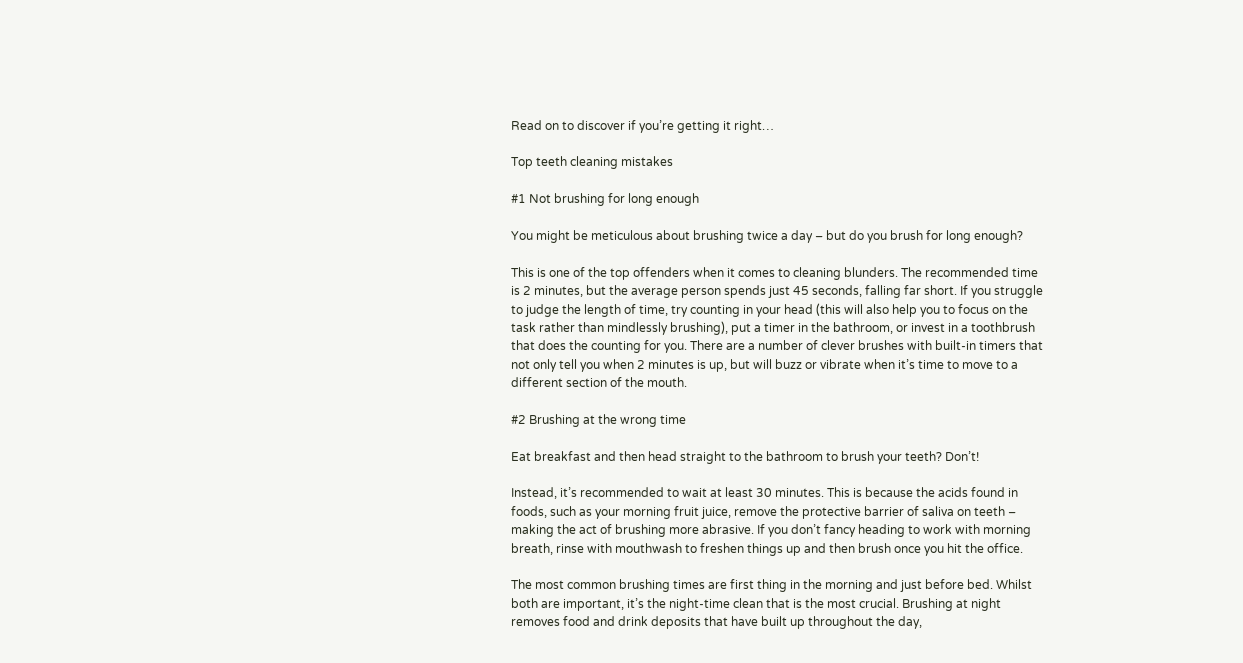Read on to discover if you’re getting it right…

Top teeth cleaning mistakes

#1 Not brushing for long enough

You might be meticulous about brushing twice a day – but do you brush for long enough?

This is one of the top offenders when it comes to cleaning blunders. The recommended time is 2 minutes, but the average person spends just 45 seconds, falling far short. If you struggle to judge the length of time, try counting in your head (this will also help you to focus on the task rather than mindlessly brushing), put a timer in the bathroom, or invest in a toothbrush that does the counting for you. There are a number of clever brushes with built-in timers that not only tell you when 2 minutes is up, but will buzz or vibrate when it’s time to move to a different section of the mouth.

#2 Brushing at the wrong time

Eat breakfast and then head straight to the bathroom to brush your teeth? Don’t!

Instead, it’s recommended to wait at least 30 minutes. This is because the acids found in foods, such as your morning fruit juice, remove the protective barrier of saliva on teeth – making the act of brushing more abrasive. If you don’t fancy heading to work with morning breath, rinse with mouthwash to freshen things up and then brush once you hit the office.

The most common brushing times are first thing in the morning and just before bed. Whilst both are important, it’s the night-time clean that is the most crucial. Brushing at night removes food and drink deposits that have built up throughout the day,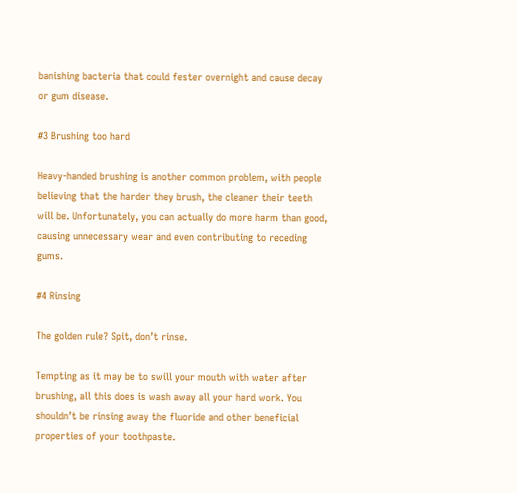banishing bacteria that could fester overnight and cause decay or gum disease.

#3 Brushing too hard

Heavy-handed brushing is another common problem, with people believing that the harder they brush, the cleaner their teeth will be. Unfortunately, you can actually do more harm than good, causing unnecessary wear and even contributing to receding gums.

#4 Rinsing

The golden rule? Spit, don’t rinse.

Tempting as it may be to swill your mouth with water after brushing, all this does is wash away all your hard work. You shouldn’t be rinsing away the fluoride and other beneficial properties of your toothpaste.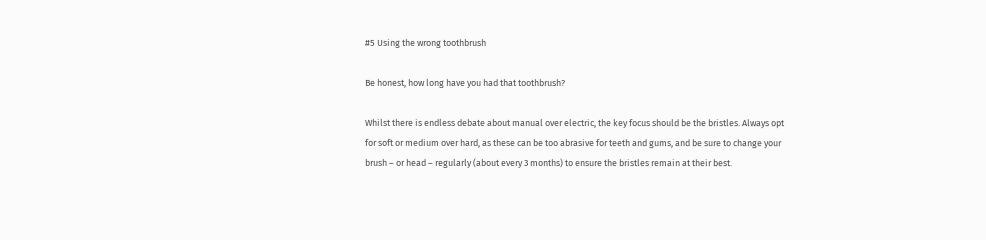#5 Using the wrong toothbrush

Be honest, how long have you had that toothbrush?

Whilst there is endless debate about manual over electric, the key focus should be the bristles. Always opt for soft or medium over hard, as these can be too abrasive for teeth and gums, and be sure to change your brush – or head – regularly (about every 3 months) to ensure the bristles remain at their best.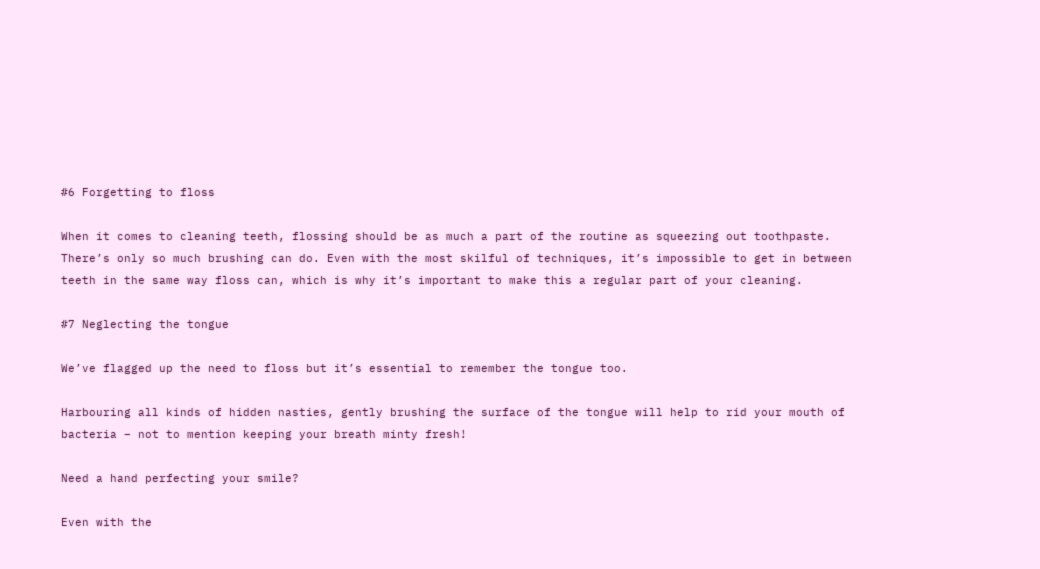#6 Forgetting to floss

When it comes to cleaning teeth, flossing should be as much a part of the routine as squeezing out toothpaste. There’s only so much brushing can do. Even with the most skilful of techniques, it’s impossible to get in between teeth in the same way floss can, which is why it’s important to make this a regular part of your cleaning.

#7 Neglecting the tongue

We’ve flagged up the need to floss but it’s essential to remember the tongue too.

Harbouring all kinds of hidden nasties, gently brushing the surface of the tongue will help to rid your mouth of bacteria – not to mention keeping your breath minty fresh!

Need a hand perfecting your smile?

Even with the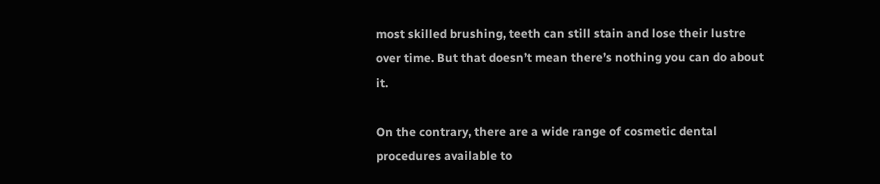most skilled brushing, teeth can still stain and lose their lustre over time. But that doesn’t mean there’s nothing you can do about it.

On the contrary, there are a wide range of cosmetic dental procedures available to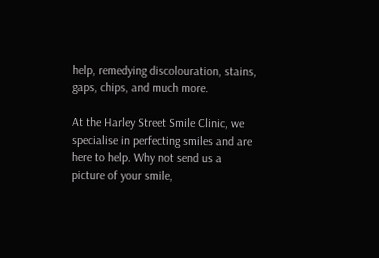help, remedying discolouration, stains, gaps, chips, and much more.

At the Harley Street Smile Clinic, we specialise in perfecting smiles and are here to help. Why not send us a picture of your smile,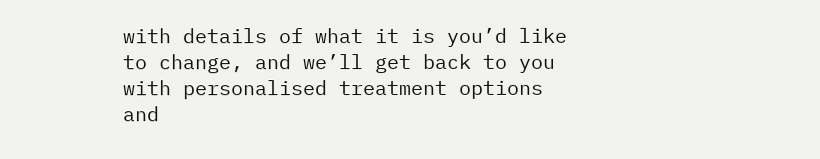with details of what it is you’d like to change, and we’ll get back to you with personalised treatment options and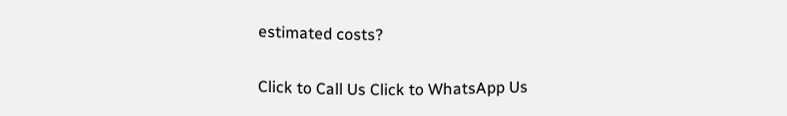estimated costs?

Click to Call Us Click to WhatsApp Us